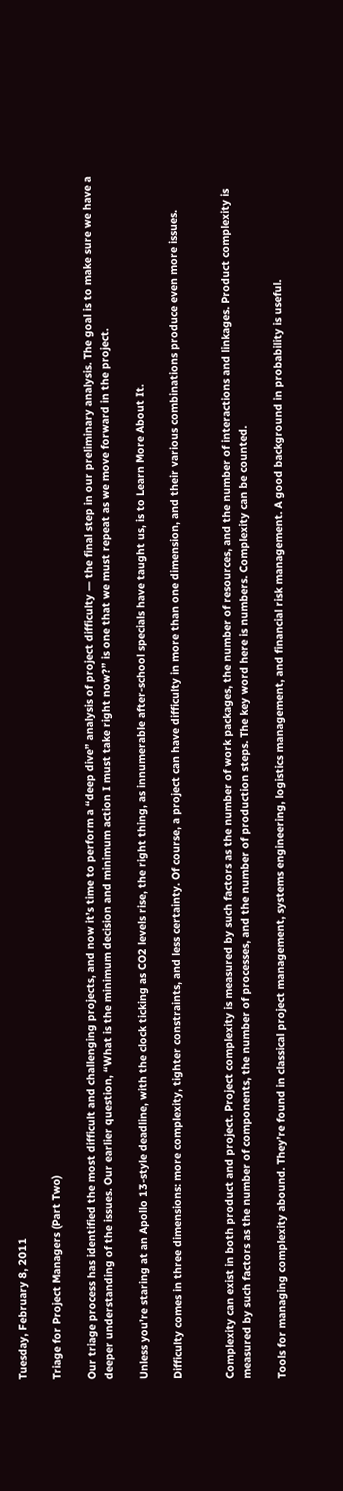Tuesday, February 8, 2011

Triage for Project Managers (Part Two)

Our triage process has identified the most difficult and challenging projects, and now it’s time to perform a “deep dive” analysis of project difficulty — the final step in our preliminary analysis. The goal is to make sure we have a deeper understanding of the issues. Our earlier question, “What is the minimum decision and minimum action I must take right now?” is one that we must repeat as we move forward in the project.

Unless you’re staring at an Apollo 13-style deadline, with the clock ticking as CO2 levels rise, the right thing, as innumerable after-school specials have taught us, is to Learn More About It.

Difficulty comes in three dimensions: more complexity, tighter constraints, and less certainty. Of course, a project can have difficulty in more than one dimension, and their various combinations produce even more issues.


Complexity can exist in both product and project. Project complexity is measured by such factors as the number of work packages, the number of resources, and the number of interactions and linkages. Product complexity is measured by such factors as the number of components, the number of processes, and the number of production steps. The key word here is numbers. Complexity can be counted.

Tools for managing complexity abound. They’re found in classical project management, systems engineering, logistics management, and financial risk management. A good background in probability is useful.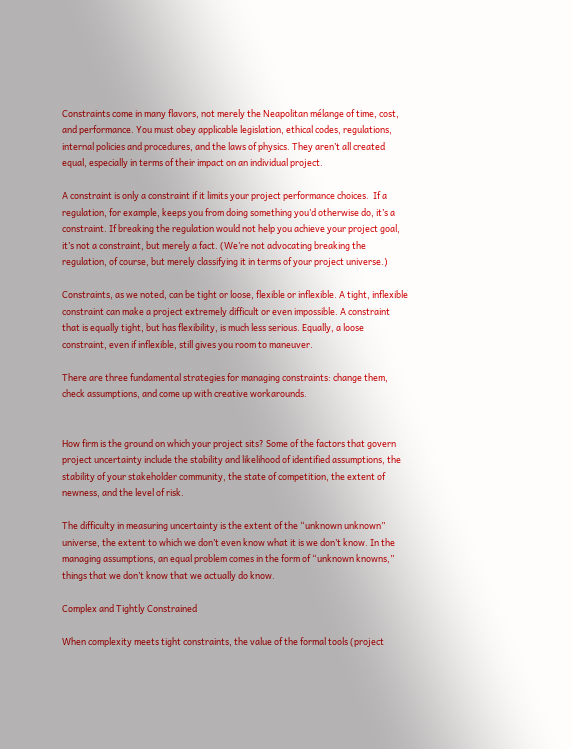Constraints come in many flavors, not merely the Neapolitan mélange of time, cost, and performance. You must obey applicable legislation, ethical codes, regulations, internal policies and procedures, and the laws of physics. They aren’t all created equal, especially in terms of their impact on an individual project.

A constraint is only a constraint if it limits your project performance choices.  If a regulation, for example, keeps you from doing something you’d otherwise do, it’s a constraint. If breaking the regulation would not help you achieve your project goal, it’s not a constraint, but merely a fact. (We’re not advocating breaking the regulation, of course, but merely classifying it in terms of your project universe.)

Constraints, as we noted, can be tight or loose, flexible or inflexible. A tight, inflexible constraint can make a project extremely difficult or even impossible. A constraint that is equally tight, but has flexibility, is much less serious. Equally, a loose constraint, even if inflexible, still gives you room to maneuver.

There are three fundamental strategies for managing constraints: change them, check assumptions, and come up with creative workarounds.


How firm is the ground on which your project sits? Some of the factors that govern project uncertainty include the stability and likelihood of identified assumptions, the stability of your stakeholder community, the state of competition, the extent of newness, and the level of risk.

The difficulty in measuring uncertainty is the extent of the “unknown unknown” universe, the extent to which we don’t even know what it is we don’t know. In the managing assumptions, an equal problem comes in the form of “unknown knowns,” things that we don’t know that we actually do know.

Complex and Tightly Constrained

When complexity meets tight constraints, the value of the formal tools (project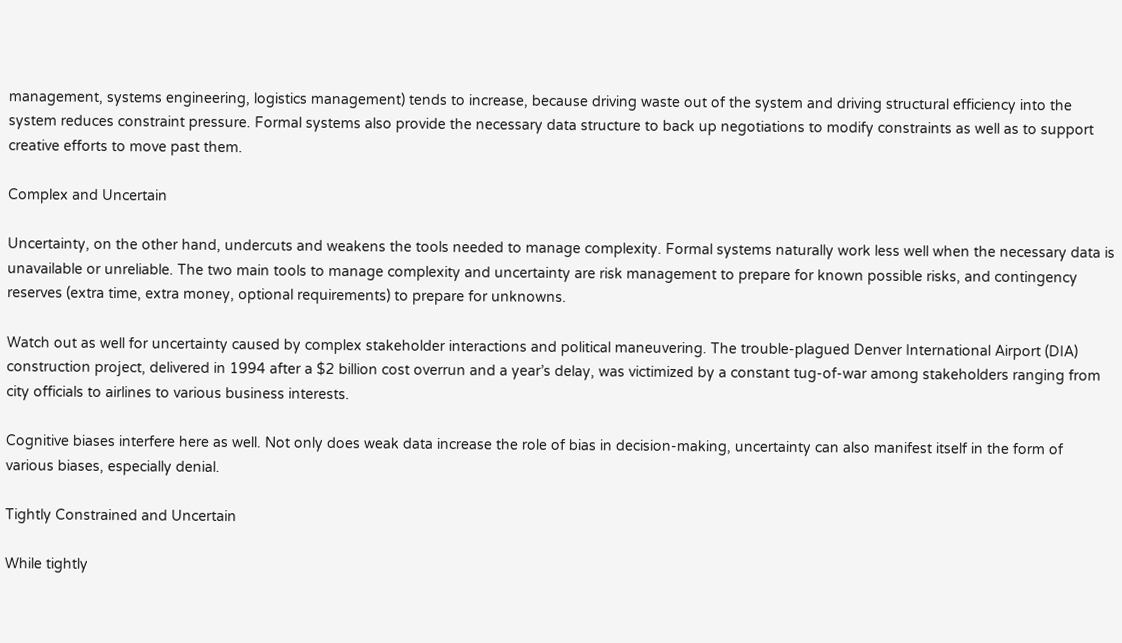management, systems engineering, logistics management) tends to increase, because driving waste out of the system and driving structural efficiency into the system reduces constraint pressure. Formal systems also provide the necessary data structure to back up negotiations to modify constraints as well as to support creative efforts to move past them.

Complex and Uncertain

Uncertainty, on the other hand, undercuts and weakens the tools needed to manage complexity. Formal systems naturally work less well when the necessary data is unavailable or unreliable. The two main tools to manage complexity and uncertainty are risk management to prepare for known possible risks, and contingency reserves (extra time, extra money, optional requirements) to prepare for unknowns.

Watch out as well for uncertainty caused by complex stakeholder interactions and political maneuvering. The trouble-plagued Denver International Airport (DIA) construction project, delivered in 1994 after a $2 billion cost overrun and a year’s delay, was victimized by a constant tug-of-war among stakeholders ranging from city officials to airlines to various business interests.

Cognitive biases interfere here as well. Not only does weak data increase the role of bias in decision-making, uncertainty can also manifest itself in the form of various biases, especially denial.

Tightly Constrained and Uncertain

While tightly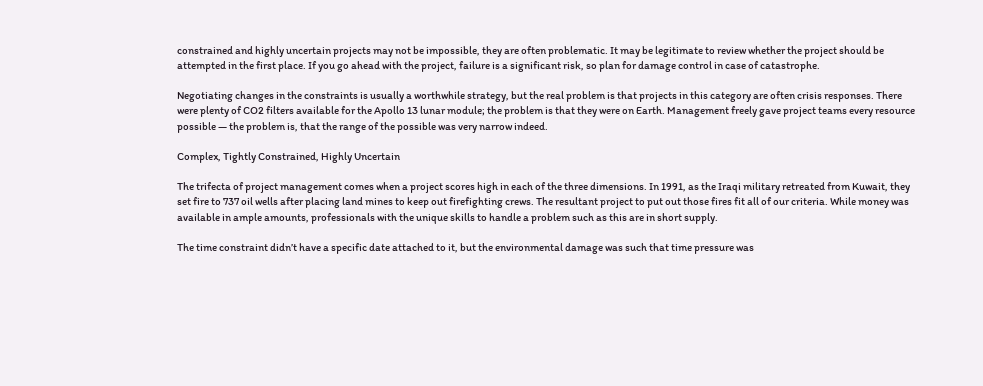constrained and highly uncertain projects may not be impossible, they are often problematic. It may be legitimate to review whether the project should be attempted in the first place. If you go ahead with the project, failure is a significant risk, so plan for damage control in case of catastrophe.

Negotiating changes in the constraints is usually a worthwhile strategy, but the real problem is that projects in this category are often crisis responses. There were plenty of CO2 filters available for the Apollo 13 lunar module; the problem is that they were on Earth. Management freely gave project teams every resource possible — the problem is, that the range of the possible was very narrow indeed.

Complex, Tightly Constrained, Highly Uncertain

The trifecta of project management comes when a project scores high in each of the three dimensions. In 1991, as the Iraqi military retreated from Kuwait, they set fire to 737 oil wells after placing land mines to keep out firefighting crews. The resultant project to put out those fires fit all of our criteria. While money was available in ample amounts, professionals with the unique skills to handle a problem such as this are in short supply.

The time constraint didn’t have a specific date attached to it, but the environmental damage was such that time pressure was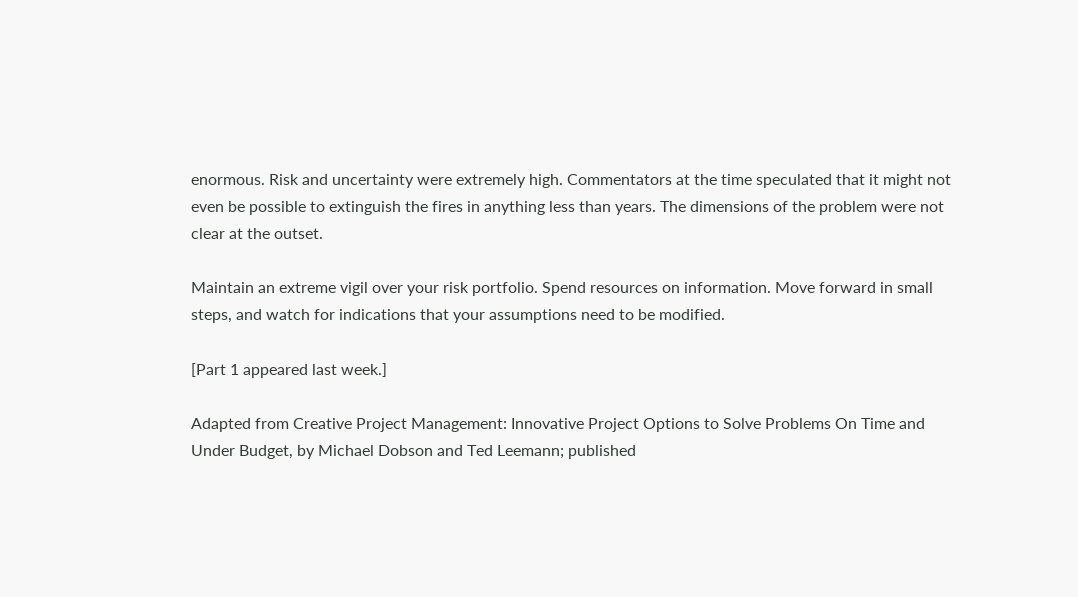enormous. Risk and uncertainty were extremely high. Commentators at the time speculated that it might not even be possible to extinguish the fires in anything less than years. The dimensions of the problem were not clear at the outset.

Maintain an extreme vigil over your risk portfolio. Spend resources on information. Move forward in small steps, and watch for indications that your assumptions need to be modified.

[Part 1 appeared last week.]

Adapted from Creative Project Management: Innovative Project Options to Solve Problems On Time and Under Budget, by Michael Dobson and Ted Leemann; published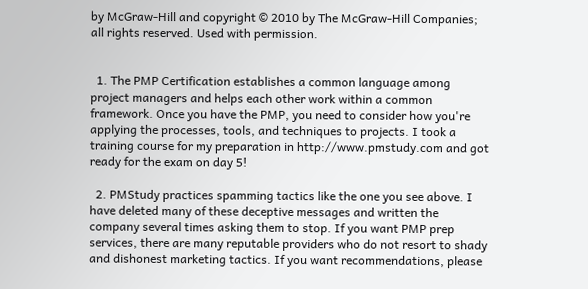by McGraw-Hill and copyright © 2010 by The McGraw-Hill Companies; all rights reserved. Used with permission.


  1. The PMP Certification establishes a common language among project managers and helps each other work within a common framework. Once you have the PMP, you need to consider how you're applying the processes, tools, and techniques to projects. I took a training course for my preparation in http://www.pmstudy.com and got ready for the exam on day 5!

  2. PMStudy practices spamming tactics like the one you see above. I have deleted many of these deceptive messages and written the company several times asking them to stop. If you want PMP prep services, there are many reputable providers who do not resort to shady and dishonest marketing tactics. If you want recommendations, please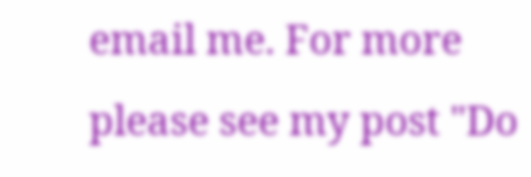email me. For more please see my post "Do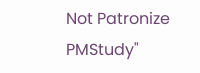Not Patronize PMStudy"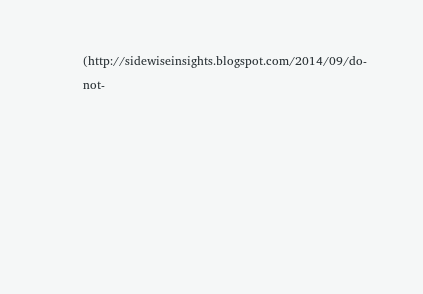(http://sidewiseinsights.blogspot.com/2014/09/do-not-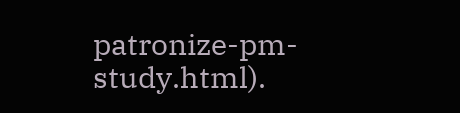patronize-pm-study.html).